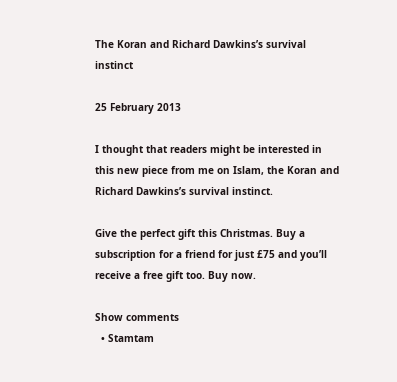The Koran and Richard Dawkins’s survival instinct

25 February 2013

I thought that readers might be interested in this new piece from me on Islam, the Koran and Richard Dawkins’s survival instinct.

Give the perfect gift this Christmas. Buy a subscription for a friend for just £75 and you’ll receive a free gift too. Buy now.

Show comments
  • Stamtam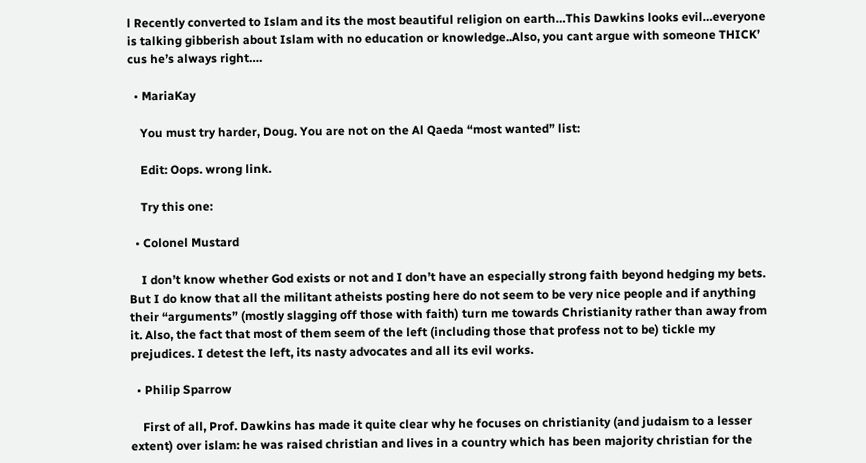l Recently converted to Islam and its the most beautiful religion on earth…This Dawkins looks evil…everyone is talking gibberish about Islam with no education or knowledge..Also, you cant argue with someone THICK’ cus he’s always right….

  • MariaKay

    You must try harder, Doug. You are not on the Al Qaeda “most wanted” list:

    Edit: Oops. wrong link.

    Try this one:

  • Colonel Mustard

    I don’t know whether God exists or not and I don’t have an especially strong faith beyond hedging my bets. But I do know that all the militant atheists posting here do not seem to be very nice people and if anything their “arguments” (mostly slagging off those with faith) turn me towards Christianity rather than away from it. Also, the fact that most of them seem of the left (including those that profess not to be) tickle my prejudices. I detest the left, its nasty advocates and all its evil works.

  • Philip Sparrow

    First of all, Prof. Dawkins has made it quite clear why he focuses on christianity (and judaism to a lesser extent) over islam: he was raised christian and lives in a country which has been majority christian for the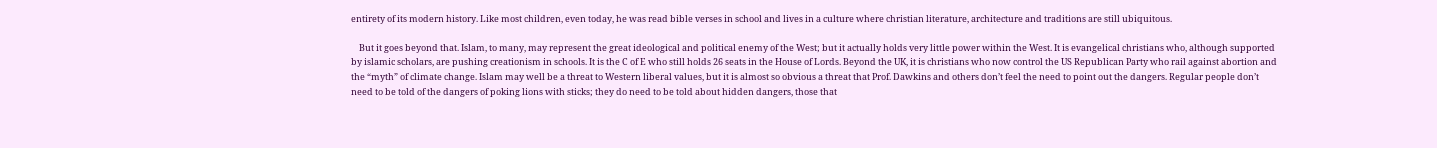entirety of its modern history. Like most children, even today, he was read bible verses in school and lives in a culture where christian literature, architecture and traditions are still ubiquitous.

    But it goes beyond that. Islam, to many, may represent the great ideological and political enemy of the West; but it actually holds very little power within the West. It is evangelical christians who, although supported by islamic scholars, are pushing creationism in schools. It is the C of E who still holds 26 seats in the House of Lords. Beyond the UK, it is christians who now control the US Republican Party who rail against abortion and the “myth” of climate change. Islam may well be a threat to Western liberal values, but it is almost so obvious a threat that Prof. Dawkins and others don’t feel the need to point out the dangers. Regular people don’t need to be told of the dangers of poking lions with sticks; they do need to be told about hidden dangers, those that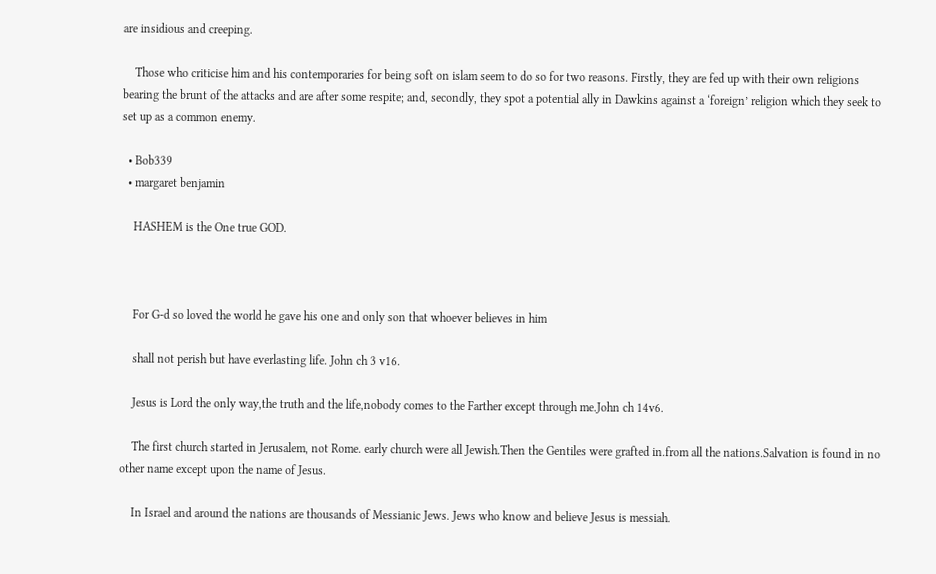are insidious and creeping.

    Those who criticise him and his contemporaries for being soft on islam seem to do so for two reasons. Firstly, they are fed up with their own religions bearing the brunt of the attacks and are after some respite; and, secondly, they spot a potential ally in Dawkins against a ‘foreign’ religion which they seek to set up as a common enemy.

  • Bob339
  • margaret benjamin

    HASHEM is the One true GOD.



    For G-d so loved the world he gave his one and only son that whoever believes in him

    shall not perish but have everlasting life. John ch 3 v16.

    Jesus is Lord the only way,the truth and the life,nobody comes to the Farther except through me.John ch 14v6.

    The first church started in Jerusalem, not Rome. early church were all Jewish.Then the Gentiles were grafted in.from all the nations.Salvation is found in no other name except upon the name of Jesus.

    In Israel and around the nations are thousands of Messianic Jews. Jews who know and believe Jesus is messiah.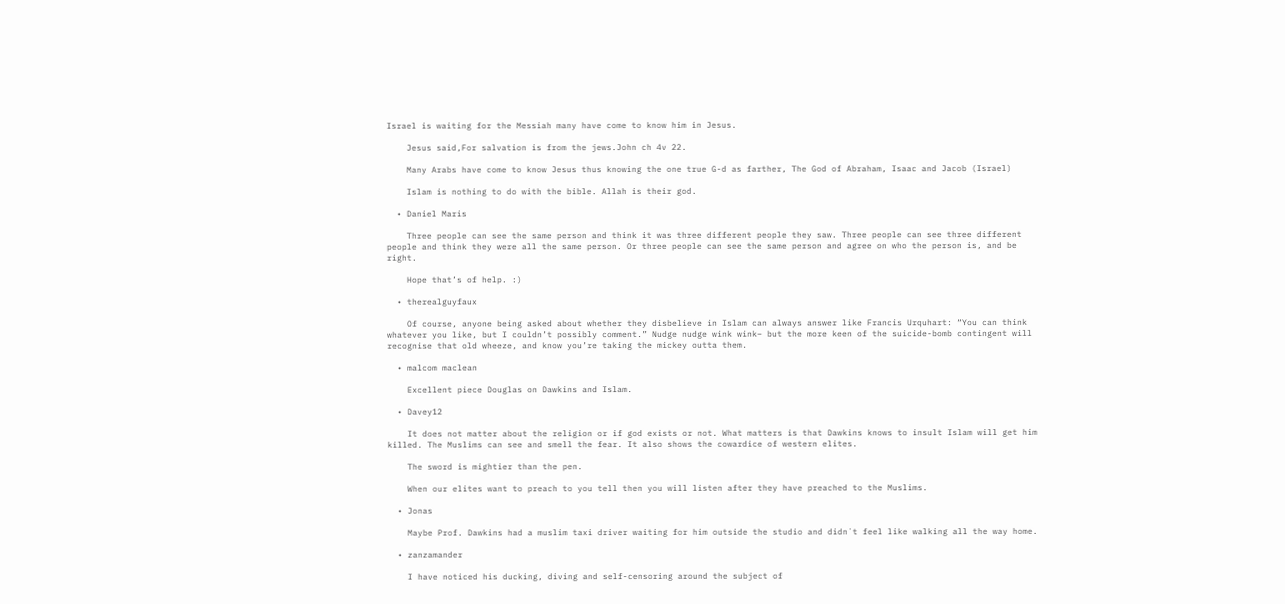Israel is waiting for the Messiah many have come to know him in Jesus.

    Jesus said,For salvation is from the jews.John ch 4v 22.

    Many Arabs have come to know Jesus thus knowing the one true G-d as farther, The God of Abraham, Isaac and Jacob (Israel)

    Islam is nothing to do with the bible. Allah is their god.

  • Daniel Maris

    Three people can see the same person and think it was three different people they saw. Three people can see three different people and think they were all the same person. Or three people can see the same person and agree on who the person is, and be right.

    Hope that’s of help. :)

  • therealguyfaux

    Of course, anyone being asked about whether they disbelieve in Islam can always answer like Francis Urquhart: “You can think whatever you like, but I couldn’t possibly comment.” Nudge nudge wink wink– but the more keen of the suicide-bomb contingent will recognise that old wheeze, and know you’re taking the mickey outta them.

  • malcom maclean

    Excellent piece Douglas on Dawkins and Islam.

  • Davey12

    It does not matter about the religion or if god exists or not. What matters is that Dawkins knows to insult Islam will get him killed. The Muslims can see and smell the fear. It also shows the cowardice of western elites.

    The sword is mightier than the pen.

    When our elites want to preach to you tell then you will listen after they have preached to the Muslims.

  • Jonas

    Maybe Prof. Dawkins had a muslim taxi driver waiting for him outside the studio and didn´t feel like walking all the way home.

  • zanzamander

    I have noticed his ducking, diving and self-censoring around the subject of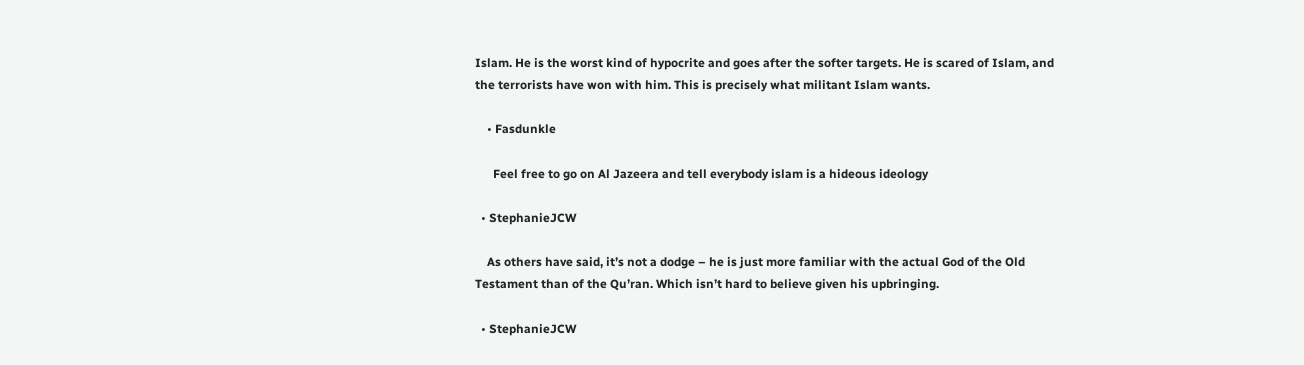Islam. He is the worst kind of hypocrite and goes after the softer targets. He is scared of Islam, and the terrorists have won with him. This is precisely what militant Islam wants.

    • Fasdunkle

      Feel free to go on Al Jazeera and tell everybody islam is a hideous ideology

  • StephanieJCW

    As others have said, it’s not a dodge – he is just more familiar with the actual God of the Old Testament than of the Qu’ran. Which isn’t hard to believe given his upbringing.

  • StephanieJCW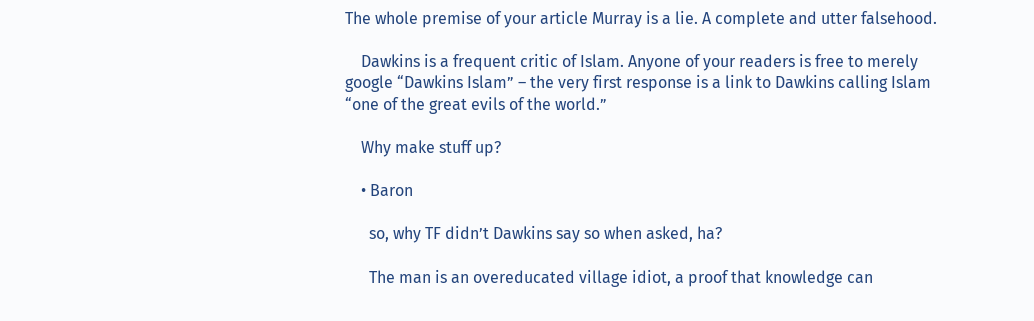The whole premise of your article Murray is a lie. A complete and utter falsehood.

    Dawkins is a frequent critic of Islam. Anyone of your readers is free to merely google “Dawkins Islam” – the very first response is a link to Dawkins calling Islam “one of the great evils of the world.”

    Why make stuff up?

    • Baron

      so, why TF didn’t Dawkins say so when asked, ha?

      The man is an overeducated village idiot, a proof that knowledge can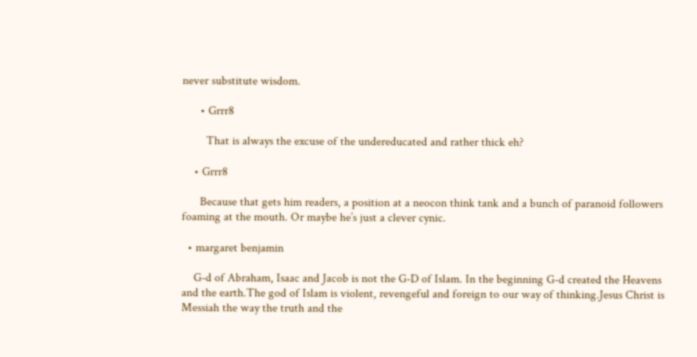never substitute wisdom.

      • Grrr8

        That is always the excuse of the undereducated and rather thick eh?

    • Grrr8

      Because that gets him readers, a position at a neocon think tank and a bunch of paranoid followers foaming at the mouth. Or maybe he’s just a clever cynic.

  • margaret benjamin

    G-d of Abraham, Isaac and Jacob is not the G-D of Islam. In the beginning G-d created the Heavens and the earth.The god of Islam is violent, revengeful and foreign to our way of thinking.Jesus Christ is Messiah the way the truth and the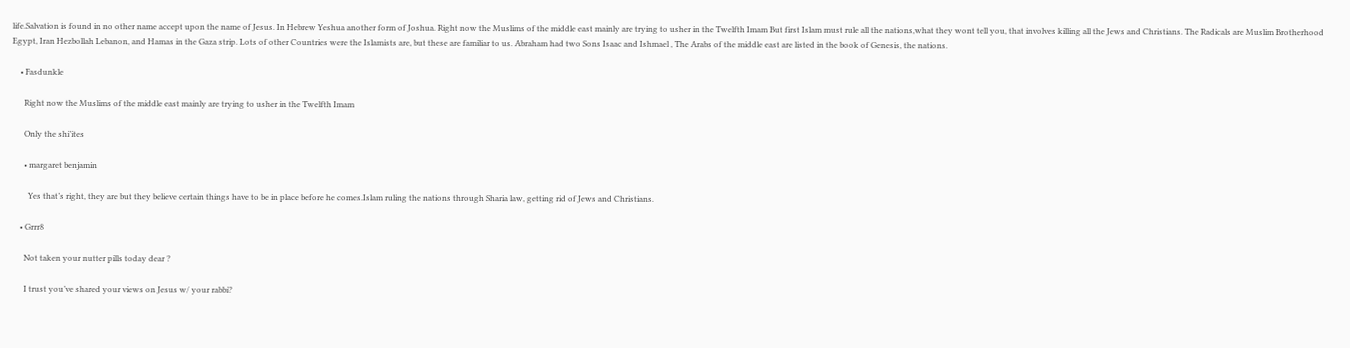life.Salvation is found in no other name accept upon the name of Jesus. In Hebrew Yeshua another form of Joshua. Right now the Muslims of the middle east mainly are trying to usher in the Twelfth Imam But first Islam must rule all the nations,what they wont tell you, that involves killing all the Jews and Christians. The Radicals are Muslim Brotherhood Egypt, Iran Hezbollah Lebanon, and Hamas in the Gaza strip. Lots of other Countries were the Islamists are, but these are familiar to us. Abraham had two Sons Isaac and Ishmael , The Arabs of the middle east are listed in the book of Genesis, the nations.

    • Fasdunkle

      Right now the Muslims of the middle east mainly are trying to usher in the Twelfth Imam

      Only the shi’ites

      • margaret benjamin

        Yes that’s right, they are but they believe certain things have to be in place before he comes.Islam ruling the nations through Sharia law, getting rid of Jews and Christians.

    • Grrr8

      Not taken your nutter pills today dear ?

      I trust you’ve shared your views on Jesus w/ your rabbi?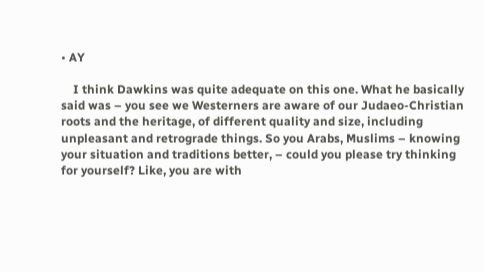• AY

    I think Dawkins was quite adequate on this one. What he basically said was – you see we Westerners are aware of our Judaeo-Christian roots and the heritage, of different quality and size, including unpleasant and retrograde things. So you Arabs, Muslims – knowing your situation and traditions better, – could you please try thinking for yourself? Like, you are with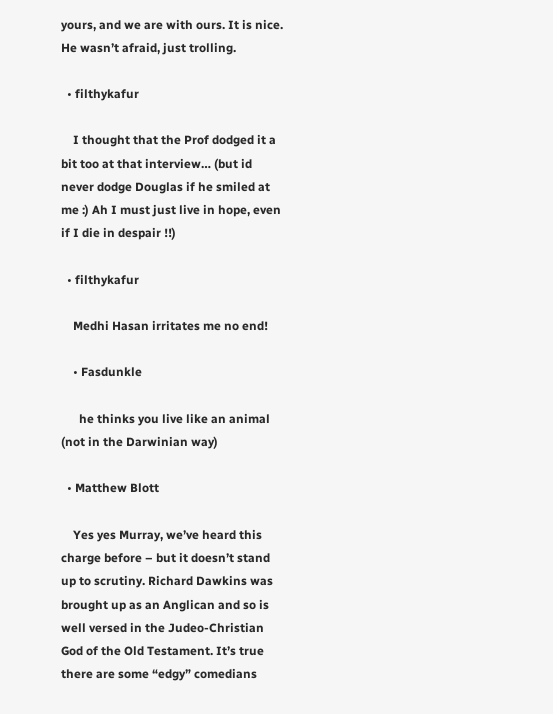yours, and we are with ours. It is nice. He wasn’t afraid, just trolling.

  • filthykafur

    I thought that the Prof dodged it a bit too at that interview… (but id never dodge Douglas if he smiled at me :) Ah I must just live in hope, even if I die in despair !!)

  • filthykafur

    Medhi Hasan irritates me no end!

    • Fasdunkle

      he thinks you live like an animal (not in the Darwinian way)

  • Matthew Blott

    Yes yes Murray, we’ve heard this charge before – but it doesn’t stand up to scrutiny. Richard Dawkins was brought up as an Anglican and so is well versed in the Judeo-Christian God of the Old Testament. It’s true there are some “edgy” comedians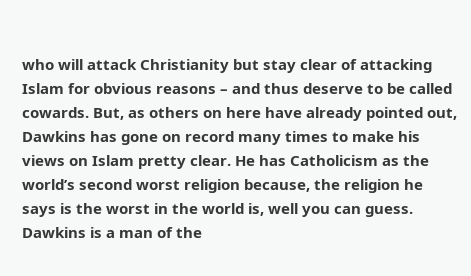who will attack Christianity but stay clear of attacking Islam for obvious reasons – and thus deserve to be called cowards. But, as others on here have already pointed out, Dawkins has gone on record many times to make his views on Islam pretty clear. He has Catholicism as the world’s second worst religion because, the religion he says is the worst in the world is, well you can guess. Dawkins is a man of the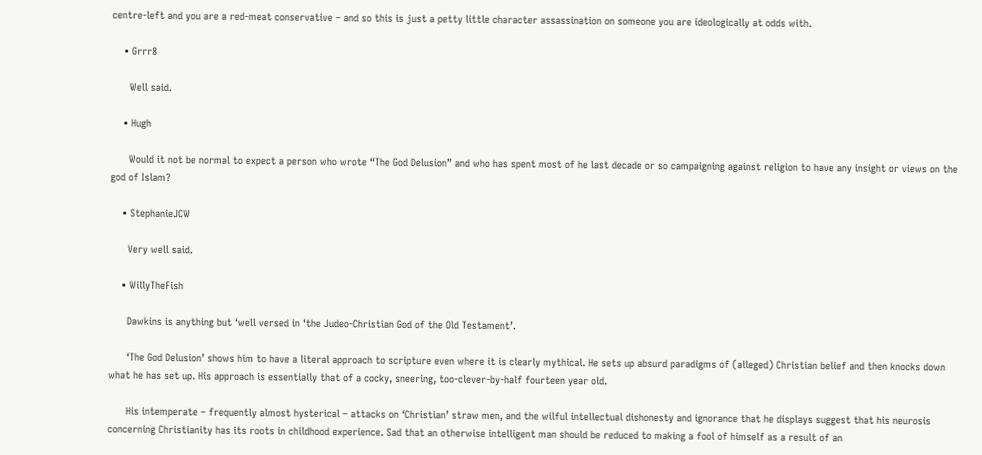centre-left and you are a red-meat conservative – and so this is just a petty little character assassination on someone you are ideologically at odds with.

    • Grrr8

      Well said.

    • Hugh

      Would it not be normal to expect a person who wrote “The God Delusion” and who has spent most of he last decade or so campaigning against religion to have any insight or views on the god of Islam?

    • StephanieJCW

      Very well said.

    • WillyTheFish

      Dawkins is anything but ‘well versed in ‘the Judeo-Christian God of the Old Testament’.

      ‘The God Delusion’ shows him to have a literal approach to scripture even where it is clearly mythical. He sets up absurd paradigms of (alleged) Christian belief and then knocks down what he has set up. His approach is essentially that of a cocky, sneering, too-clever-by-half fourteen year old.

      His intemperate – frequently almost hysterical – attacks on ‘Christian’ straw men, and the wilful intellectual dishonesty and ignorance that he displays suggest that his neurosis concerning Christianity has its roots in childhood experience. Sad that an otherwise intelligent man should be reduced to making a fool of himself as a result of an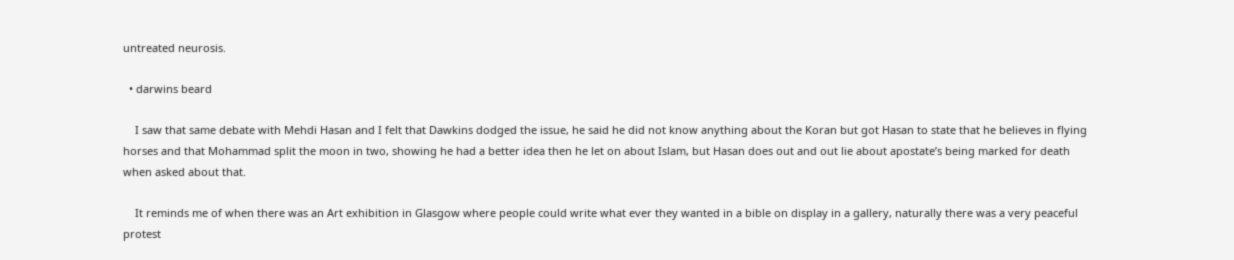untreated neurosis.

  • darwins beard

    I saw that same debate with Mehdi Hasan and I felt that Dawkins dodged the issue, he said he did not know anything about the Koran but got Hasan to state that he believes in flying horses and that Mohammad split the moon in two, showing he had a better idea then he let on about Islam, but Hasan does out and out lie about apostate’s being marked for death when asked about that.

    It reminds me of when there was an Art exhibition in Glasgow where people could write what ever they wanted in a bible on display in a gallery, naturally there was a very peaceful protest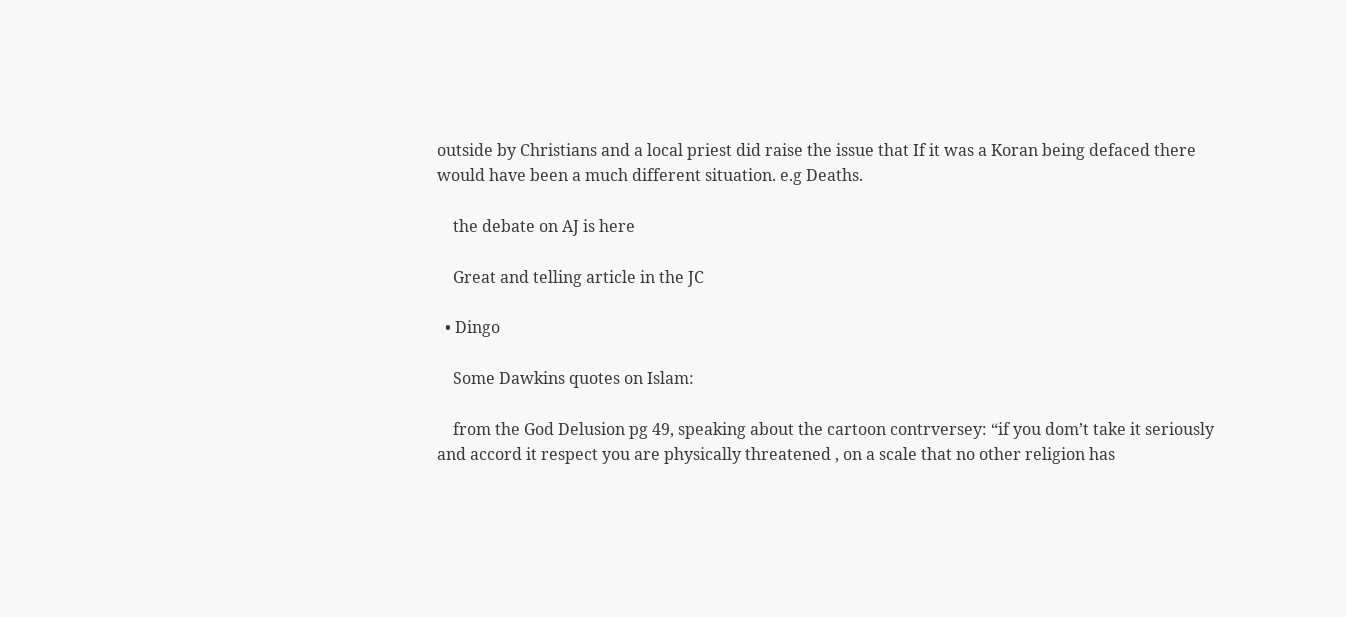outside by Christians and a local priest did raise the issue that If it was a Koran being defaced there would have been a much different situation. e.g Deaths.

    the debate on AJ is here

    Great and telling article in the JC

  • Dingo

    Some Dawkins quotes on Islam:

    from the God Delusion pg 49, speaking about the cartoon contrversey: “if you dom’t take it seriously and accord it respect you are physically threatened , on a scale that no other religion has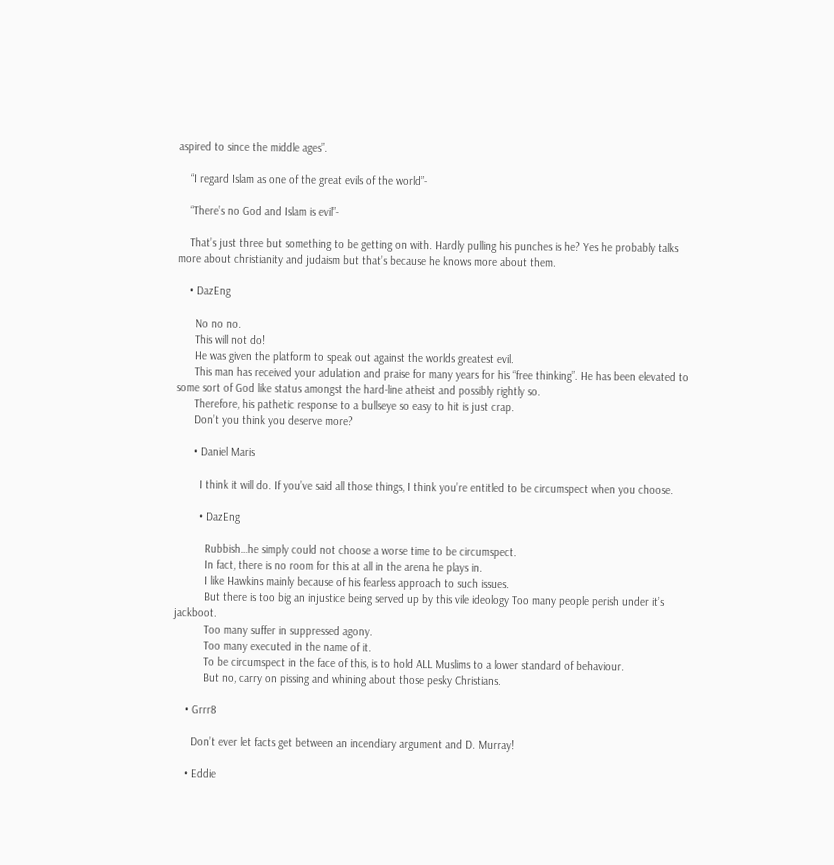aspired to since the middle ages”.

    “I regard Islam as one of the great evils of the world”-

    “There’s no God and Islam is evil”-

    That’s just three but something to be getting on with. Hardly pulling his punches is he? Yes he probably talks more about christianity and judaism but that’s because he knows more about them.

    • DazEng

      No no no.
      This will not do!
      He was given the platform to speak out against the worlds greatest evil.
      This man has received your adulation and praise for many years for his “free thinking”. He has been elevated to some sort of God like status amongst the hard-line atheist and possibly rightly so.
      Therefore, his pathetic response to a bullseye so easy to hit is just crap.
      Don’t you think you deserve more?

      • Daniel Maris

        I think it will do. If you’ve said all those things, I think you’re entitled to be circumspect when you choose.

        • DazEng

          Rubbish…he simply could not choose a worse time to be circumspect.
          In fact, there is no room for this at all in the arena he plays in.
          I like Hawkins mainly because of his fearless approach to such issues.
          But there is too big an injustice being served up by this vile ideology Too many people perish under it’s jackboot.
          Too many suffer in suppressed agony.
          Too many executed in the name of it.
          To be circumspect in the face of this, is to hold ALL Muslims to a lower standard of behaviour.
          But no, carry on pissing and whining about those pesky Christians.

    • Grrr8

      Don’t ever let facts get between an incendiary argument and D. Murray!

    • Eddie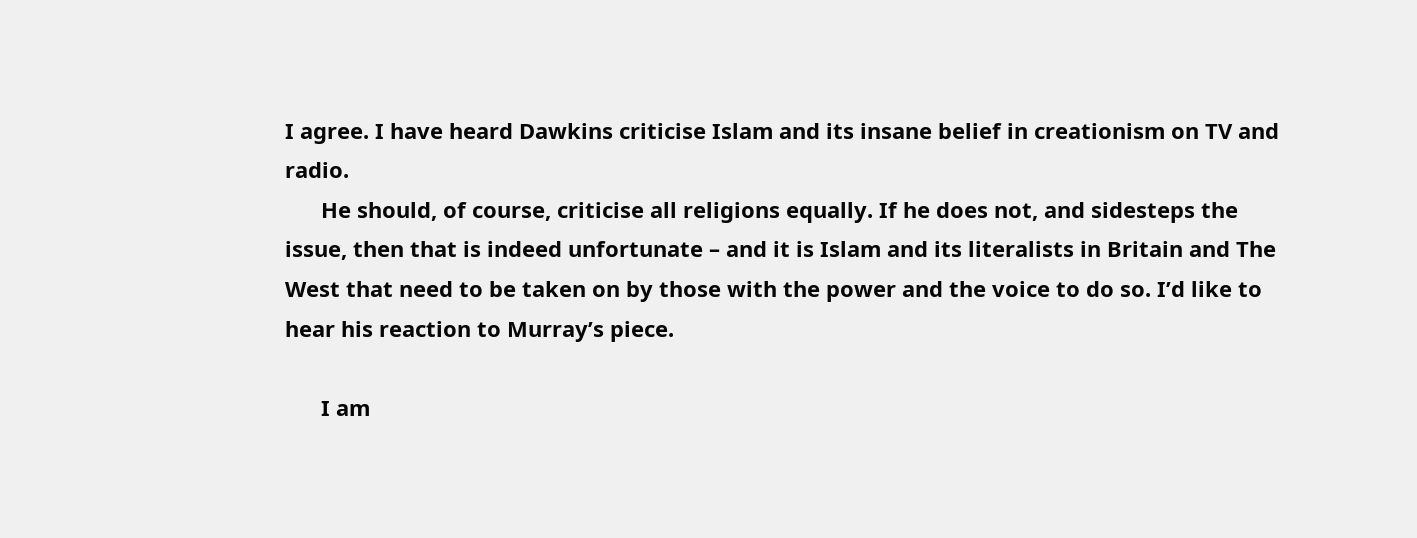I agree. I have heard Dawkins criticise Islam and its insane belief in creationism on TV and radio.
      He should, of course, criticise all religions equally. If he does not, and sidesteps the issue, then that is indeed unfortunate – and it is Islam and its literalists in Britain and The West that need to be taken on by those with the power and the voice to do so. I’d like to hear his reaction to Murray’s piece.

      I am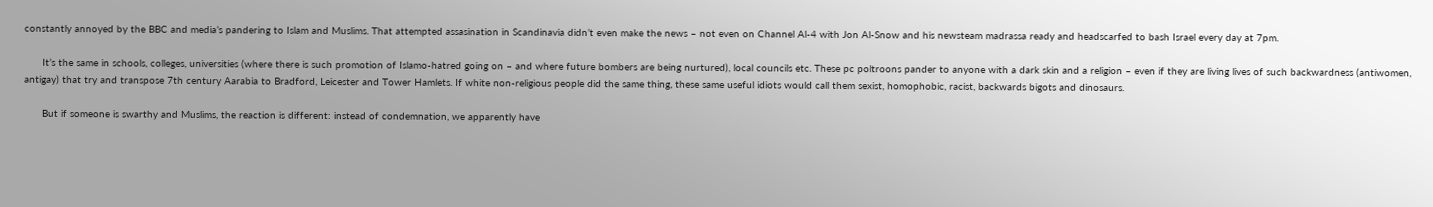constantly annoyed by the BBC and media’s pandering to Islam and Muslims. That attempted assasination in Scandinavia didn’t even make the news – not even on Channel Al-4 with Jon Al-Snow and his newsteam madrassa ready and headscarfed to bash Israel every day at 7pm.

      It’s the same in schools, colleges, universities (where there is such promotion of Islamo-hatred going on – and where future bombers are being nurtured), local councils etc. These pc poltroons pander to anyone with a dark skin and a religion – even if they are living lives of such backwardness (antiwomen, antigay) that try and transpose 7th century Aarabia to Bradford, Leicester and Tower Hamlets. If white non-religious people did the same thing, these same useful idiots would call them sexist, homophobic, racist, backwards bigots and dinosaurs.

      But if someone is swarthy and Muslims, the reaction is different: instead of condemnation, we apparently have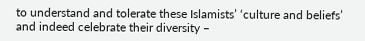to understand and tolerate these Islamists’ ‘culture and beliefs’ and indeed celebrate their diversity –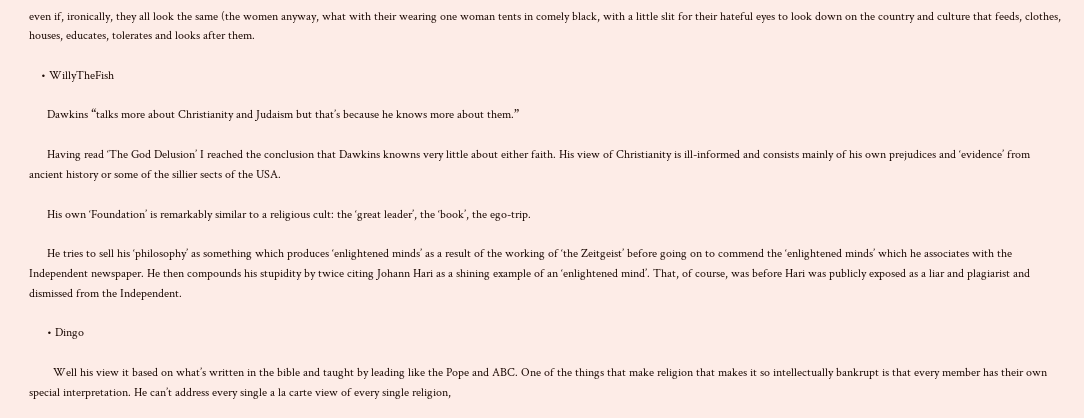even if, ironically, they all look the same (the women anyway, what with their wearing one woman tents in comely black, with a little slit for their hateful eyes to look down on the country and culture that feeds, clothes, houses, educates, tolerates and looks after them.

    • WillyTheFish

      Dawkins “talks more about Christianity and Judaism but that’s because he knows more about them.”

      Having read ‘The God Delusion’ I reached the conclusion that Dawkins knowns very little about either faith. His view of Christianity is ill-informed and consists mainly of his own prejudices and ‘evidence’ from ancient history or some of the sillier sects of the USA.

      His own ‘Foundation’ is remarkably similar to a religious cult: the ‘great leader’, the ‘book’, the ego-trip.

      He tries to sell his ‘philosophy’ as something which produces ‘enlightened minds’ as a result of the working of ‘the Zeitgeist’ before going on to commend the ‘enlightened minds’ which he associates with the Independent newspaper. He then compounds his stupidity by twice citing Johann Hari as a shining example of an ‘enlightened mind’. That, of course, was before Hari was publicly exposed as a liar and plagiarist and dismissed from the Independent.

      • Dingo

        Well his view it based on what’s written in the bible and taught by leading like the Pope and ABC. One of the things that make religion that makes it so intellectually bankrupt is that every member has their own special interpretation. He can’t address every single a la carte view of every single religion,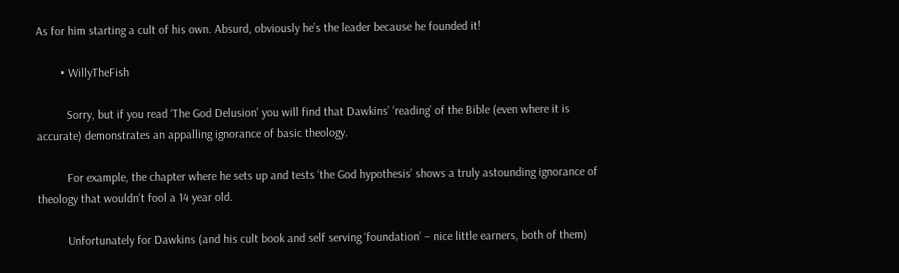As for him starting a cult of his own. Absurd, obviously he’s the leader because he founded it!

        • WillyTheFish

          Sorry, but if you read ‘The God Delusion’ you will find that Dawkins’ ‘reading’ of the Bible (even where it is accurate) demonstrates an appalling ignorance of basic theology.

          For example, the chapter where he sets up and tests ‘the God hypothesis’ shows a truly astounding ignorance of theology that wouldn’t fool a 14 year old.

          Unfortunately for Dawkins (and his cult book and self serving ‘foundation’ – nice little earners, both of them)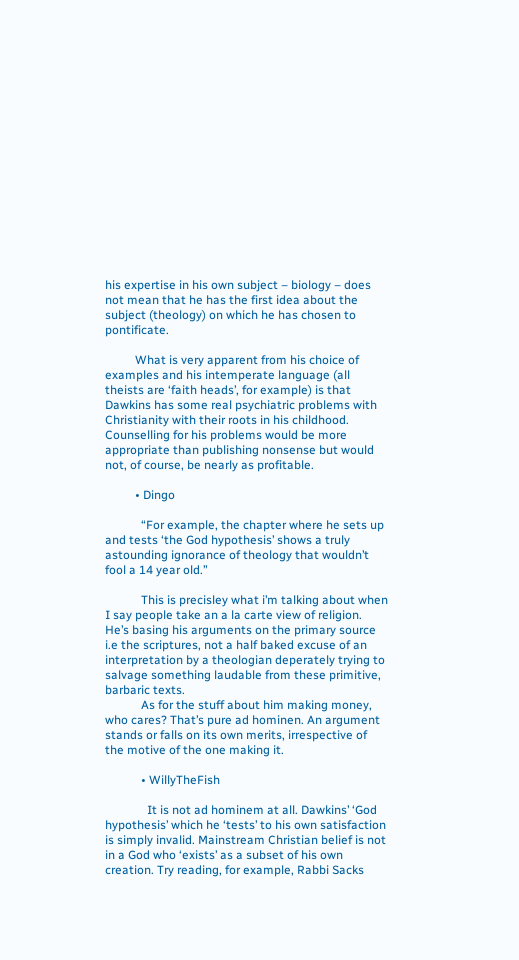his expertise in his own subject – biology – does not mean that he has the first idea about the subject (theology) on which he has chosen to pontificate.

          What is very apparent from his choice of examples and his intemperate language (all theists are ‘faith heads’, for example) is that Dawkins has some real psychiatric problems with Christianity with their roots in his childhood. Counselling for his problems would be more appropriate than publishing nonsense but would not, of course, be nearly as profitable.

          • Dingo

            “For example, the chapter where he sets up and tests ‘the God hypothesis’ shows a truly astounding ignorance of theology that wouldn’t fool a 14 year old.”

            This is precisley what i’m talking about when I say people take an a la carte view of religion. He’s basing his arguments on the primary source i.e the scriptures, not a half baked excuse of an interpretation by a theologian deperately trying to salvage something laudable from these primitive, barbaric texts.
            As for the stuff about him making money, who cares? That’s pure ad hominen. An argument stands or falls on its own merits, irrespective of the motive of the one making it.

            • WillyTheFish

              It is not ad hominem at all. Dawkins’ ‘God hypothesis’ which he ‘tests’ to his own satisfaction is simply invalid. Mainstream Christian belief is not in a God who ‘exists’ as a subset of his own creation. Try reading, for example, Rabbi Sacks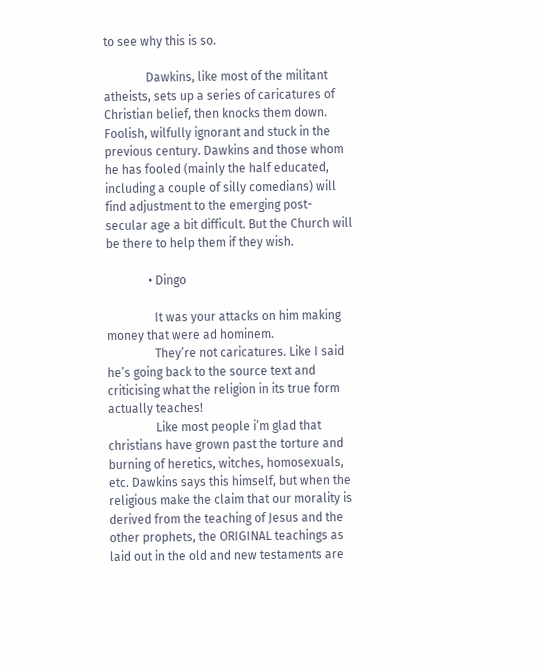to see why this is so.

              Dawkins, like most of the militant atheists, sets up a series of caricatures of Christian belief, then knocks them down. Foolish, wilfully ignorant and stuck in the previous century. Dawkins and those whom he has fooled (mainly the half educated, including a couple of silly comedians) will find adjustment to the emerging post-secular age a bit difficult. But the Church will be there to help them if they wish.

              • Dingo

                It was your attacks on him making money that were ad hominem.
                They’re not caricatures. Like I said he’s going back to the source text and criticising what the religion in its true form actually teaches!
                Like most people i’m glad that christians have grown past the torture and burning of heretics, witches, homosexuals, etc. Dawkins says this himself, but when the religious make the claim that our morality is derived from the teaching of Jesus and the other prophets, the ORIGINAL teachings as laid out in the old and new testaments are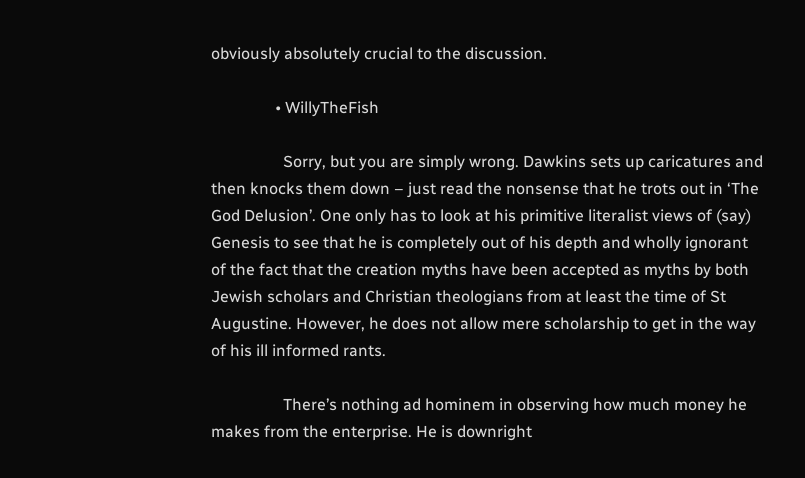obviously absolutely crucial to the discussion.

                • WillyTheFish

                  Sorry, but you are simply wrong. Dawkins sets up caricatures and then knocks them down – just read the nonsense that he trots out in ‘The God Delusion’. One only has to look at his primitive literalist views of (say) Genesis to see that he is completely out of his depth and wholly ignorant of the fact that the creation myths have been accepted as myths by both Jewish scholars and Christian theologians from at least the time of St Augustine. However, he does not allow mere scholarship to get in the way of his ill informed rants.

                  There’s nothing ad hominem in observing how much money he makes from the enterprise. He is downright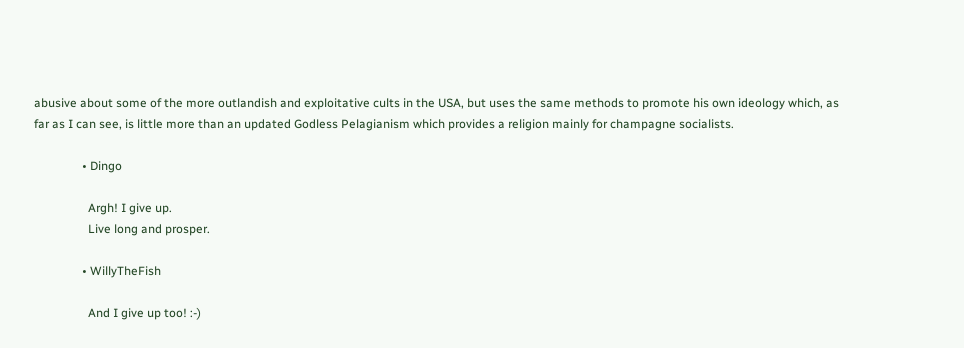abusive about some of the more outlandish and exploitative cults in the USA, but uses the same methods to promote his own ideology which, as far as I can see, is little more than an updated Godless Pelagianism which provides a religion mainly for champagne socialists.

                • Dingo

                  Argh! I give up.
                  Live long and prosper.

                • WillyTheFish

                  And I give up too! :-)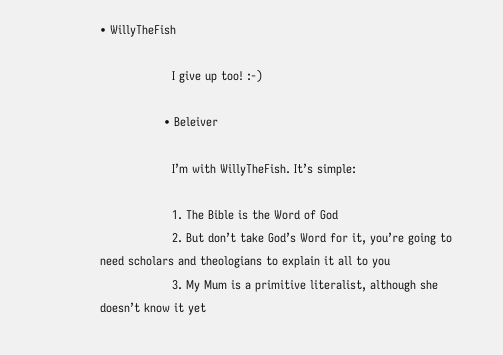• WillyTheFish

                  I give up too! :-)

                • Beleiver

                  I’m with WillyTheFish. It’s simple:

                  1. The Bible is the Word of God
                  2. But don’t take God’s Word for it, you’re going to need scholars and theologians to explain it all to you
                  3. My Mum is a primitive literalist, although she doesn’t know it yet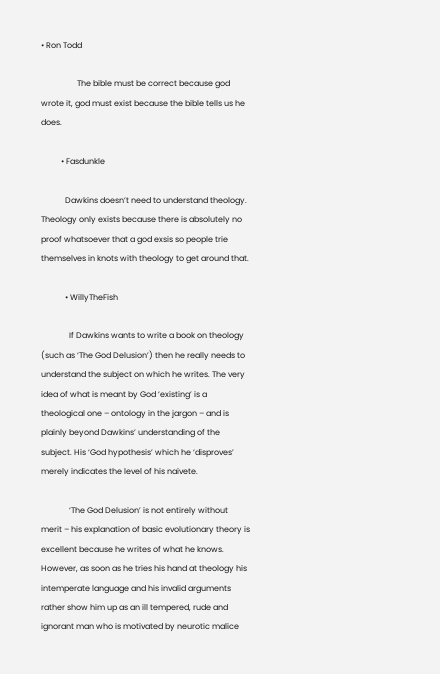• Ron Todd

                  The bible must be correct because god wrote it, god must exist because the bible tells us he does.

          • Fasdunkle

            Dawkins doesn’t need to understand theology. Theology only exists because there is absolutely no proof whatsoever that a god exsis so people trie themselves in knots with theology to get around that.

            • WillyTheFish

              If Dawkins wants to write a book on theology (such as ‘The God Delusion’) then he really needs to understand the subject on which he writes. The very idea of what is meant by God ‘existing’ is a theological one – ontology in the jargon – and is plainly beyond Dawkins’ understanding of the subject. His ‘God hypothesis’ which he ‘disproves’ merely indicates the level of his naivete.

              ‘The God Delusion’ is not entirely without merit – his explanation of basic evolutionary theory is excellent because he writes of what he knows. However, as soon as he tries his hand at theology his intemperate language and his invalid arguments rather show him up as an ill tempered, rude and ignorant man who is motivated by neurotic malice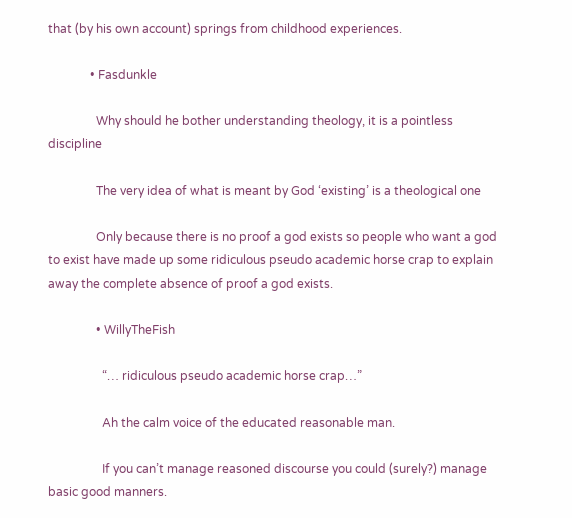that (by his own account) springs from childhood experiences.

              • Fasdunkle

                Why should he bother understanding theology, it is a pointless discipline

                The very idea of what is meant by God ‘existing’ is a theological one

                Only because there is no proof a god exists so people who want a god to exist have made up some ridiculous pseudo academic horse crap to explain away the complete absence of proof a god exists.

                • WillyTheFish

                  “… ridiculous pseudo academic horse crap…”

                  Ah the calm voice of the educated reasonable man.

                  If you can’t manage reasoned discourse you could (surely?) manage basic good manners.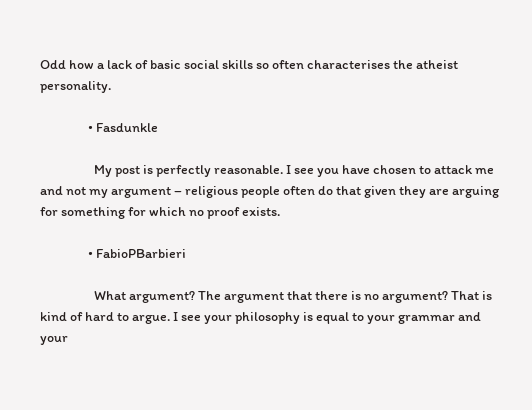Odd how a lack of basic social skills so often characterises the atheist personality.

                • Fasdunkle

                  My post is perfectly reasonable. I see you have chosen to attack me and not my argument – religious people often do that given they are arguing for something for which no proof exists.

                • FabioPBarbieri

                  What argument? The argument that there is no argument? That is kind of hard to argue. I see your philosophy is equal to your grammar and your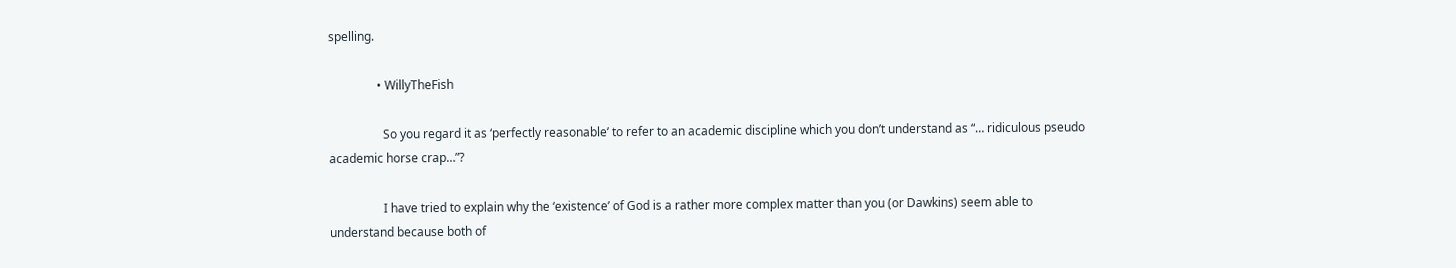spelling.

                • WillyTheFish

                  So you regard it as ‘perfectly reasonable’ to refer to an academic discipline which you don’t understand as “… ridiculous pseudo academic horse crap…”?

                  I have tried to explain why the ‘existence’ of God is a rather more complex matter than you (or Dawkins) seem able to understand because both of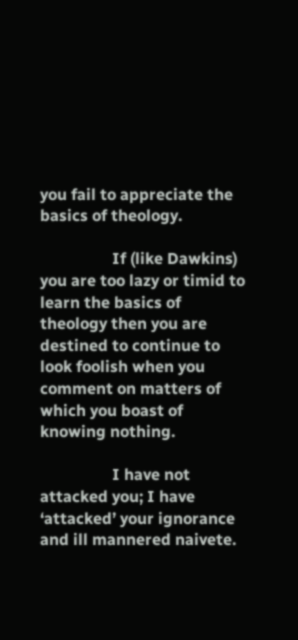you fail to appreciate the basics of theology.

                  If (like Dawkins) you are too lazy or timid to learn the basics of theology then you are destined to continue to look foolish when you comment on matters of which you boast of knowing nothing.

                  I have not attacked you; I have ‘attacked’ your ignorance and ill mannered naivete.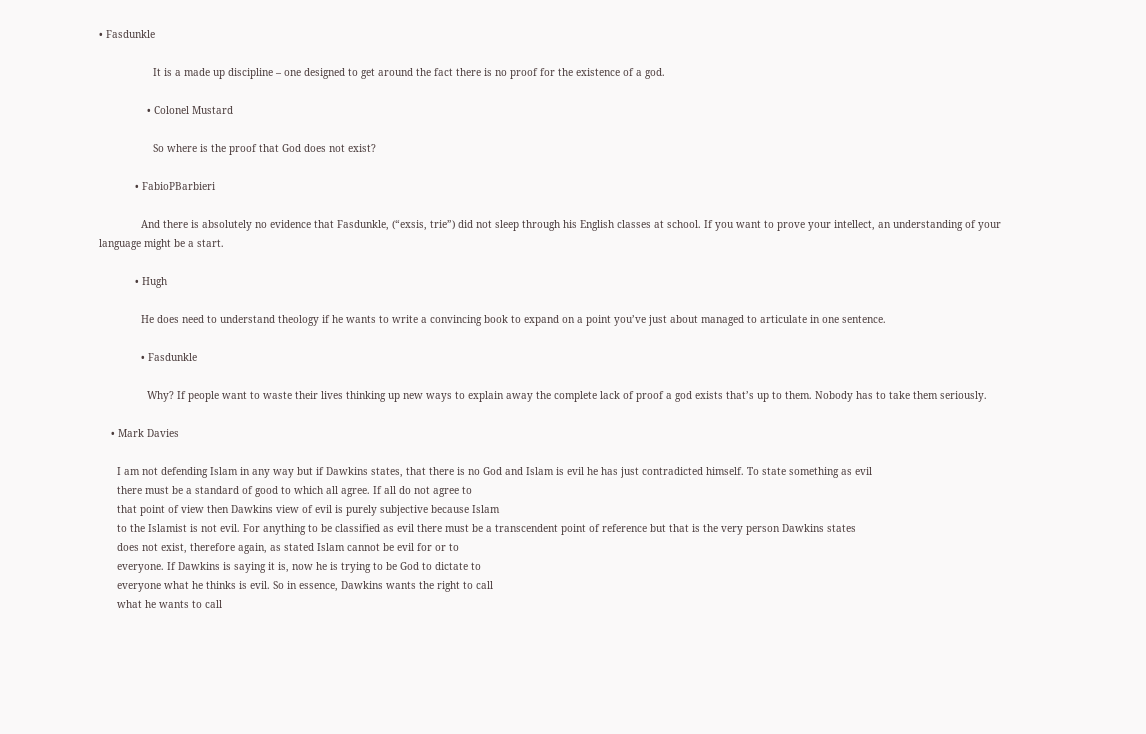• Fasdunkle

                  It is a made up discipline – one designed to get around the fact there is no proof for the existence of a god.

                • Colonel Mustard

                  So where is the proof that God does not exist?

            • FabioPBarbieri

              And there is absolutely no evidence that Fasdunkle, (“exsis, trie”) did not sleep through his English classes at school. If you want to prove your intellect, an understanding of your language might be a start.

            • Hugh

              He does need to understand theology if he wants to write a convincing book to expand on a point you’ve just about managed to articulate in one sentence.

              • Fasdunkle

                Why? If people want to waste their lives thinking up new ways to explain away the complete lack of proof a god exists that’s up to them. Nobody has to take them seriously.

    • Mark Davies

      I am not defending Islam in any way but if Dawkins states, that there is no God and Islam is evil he has just contradicted himself. To state something as evil
      there must be a standard of good to which all agree. If all do not agree to
      that point of view then Dawkins view of evil is purely subjective because Islam
      to the Islamist is not evil. For anything to be classified as evil there must be a transcendent point of reference but that is the very person Dawkins states
      does not exist, therefore again, as stated Islam cannot be evil for or to
      everyone. If Dawkins is saying it is, now he is trying to be God to dictate to
      everyone what he thinks is evil. So in essence, Dawkins wants the right to call
      what he wants to call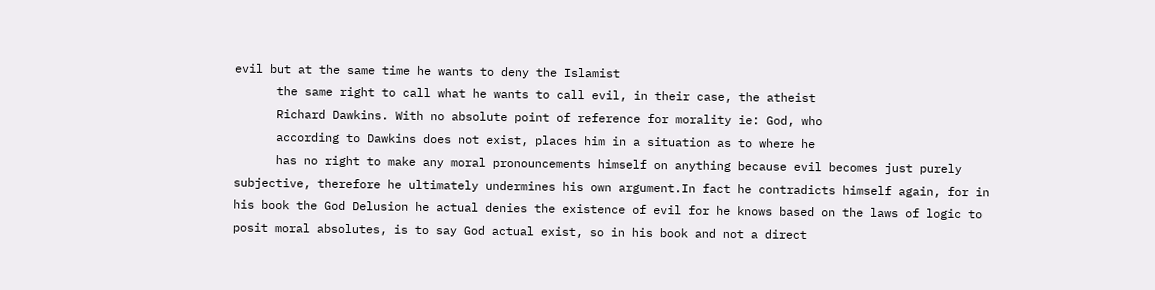evil but at the same time he wants to deny the Islamist
      the same right to call what he wants to call evil, in their case, the atheist
      Richard Dawkins. With no absolute point of reference for morality ie: God, who
      according to Dawkins does not exist, places him in a situation as to where he
      has no right to make any moral pronouncements himself on anything because evil becomes just purely subjective, therefore he ultimately undermines his own argument.In fact he contradicts himself again, for in his book the God Delusion he actual denies the existence of evil for he knows based on the laws of logic to posit moral absolutes, is to say God actual exist, so in his book and not a direct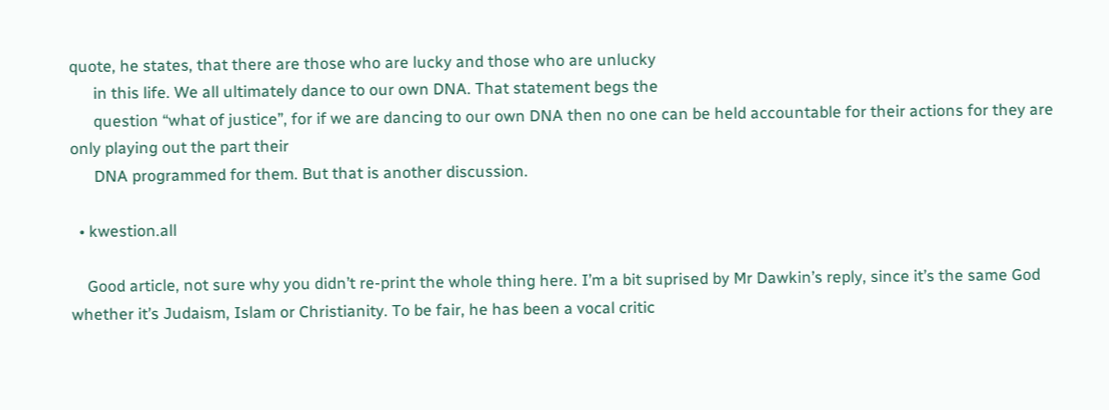quote, he states, that there are those who are lucky and those who are unlucky
      in this life. We all ultimately dance to our own DNA. That statement begs the
      question “what of justice”, for if we are dancing to our own DNA then no one can be held accountable for their actions for they are only playing out the part their
      DNA programmed for them. But that is another discussion.

  • kwestion.all

    Good article, not sure why you didn’t re-print the whole thing here. I’m a bit suprised by Mr Dawkin’s reply, since it’s the same God whether it’s Judaism, Islam or Christianity. To be fair, he has been a vocal critic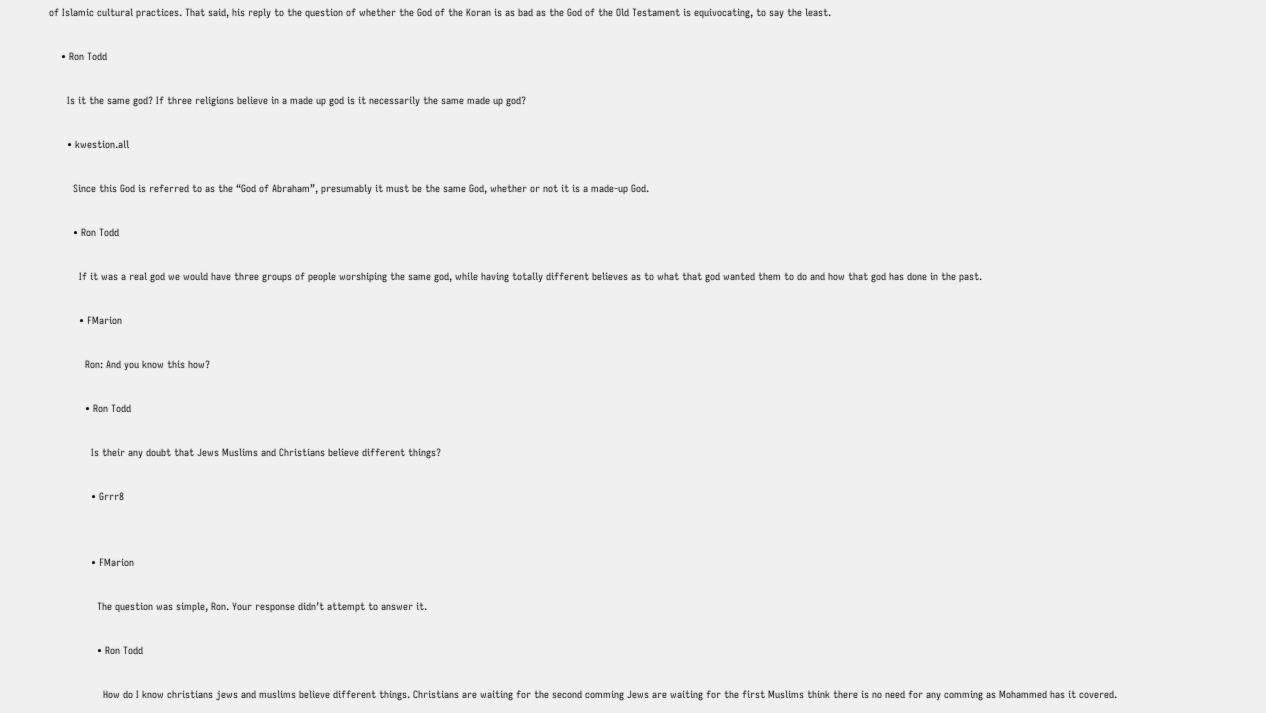of Islamic cultural practices. That said, his reply to the question of whether the God of the Koran is as bad as the God of the Old Testament is equivocating, to say the least.

    • Ron Todd

      Is it the same god? If three religions believe in a made up god is it necessarily the same made up god?

      • kwestion.all

        Since this God is referred to as the “God of Abraham”, presumably it must be the same God, whether or not it is a made-up God.

        • Ron Todd

          If it was a real god we would have three groups of people worshiping the same god, while having totally different believes as to what that god wanted them to do and how that god has done in the past.

          • FMarion

            Ron: And you know this how?

            • Ron Todd

              Is their any doubt that Jews Muslims and Christians believe different things?

              • Grrr8


              • FMarion

                The question was simple, Ron. Your response didn’t attempt to answer it.

                • Ron Todd

                  How do I know christians jews and muslims believe different things. Christians are waiting for the second comming Jews are waiting for the first Muslims think there is no need for any comming as Mohammed has it covered.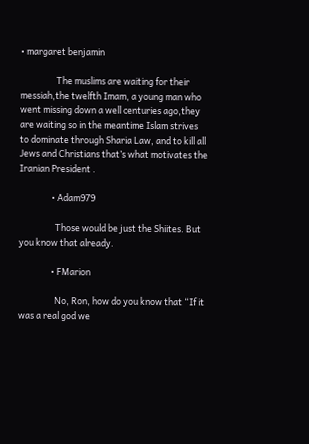• margaret benjamin

                  The muslims are waiting for their messiah,the twelfth Imam, a young man who went missing down a well centuries ago,they are waiting so in the meantime Islam strives to dominate through Sharia Law, and to kill all Jews and Christians that’s what motivates the Iranian President .

                • Adam979

                  Those would be just the Shiites. But you know that already.

                • FMarion

                  No, Ron, how do you know that “If it was a real god we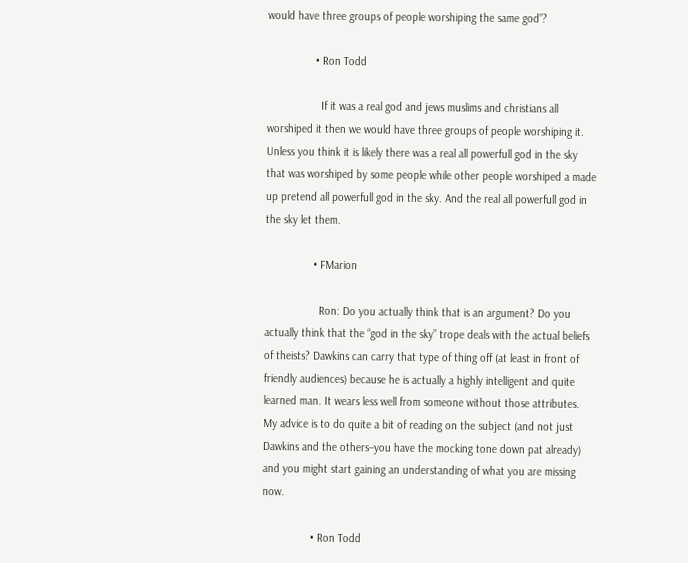would have three groups of people worshiping the same god”?

                • Ron Todd

                  If it was a real god and jews muslims and christians all worshiped it then we would have three groups of people worshiping it. Unless you think it is likely there was a real all powerfull god in the sky that was worshiped by some people while other people worshiped a made up pretend all powerfull god in the sky. And the real all powerfull god in the sky let them.

                • FMarion

                  Ron: Do you actually think that is an argument? Do you actually think that the “god in the sky” trope deals with the actual beliefs of theists? Dawkins can carry that type of thing off (at least in front of friendly audiences) because he is actually a highly intelligent and quite learned man. It wears less well from someone without those attributes. My advice is to do quite a bit of reading on the subject (and not just Dawkins and the others–you have the mocking tone down pat already) and you might start gaining an understanding of what you are missing now.

                • Ron Todd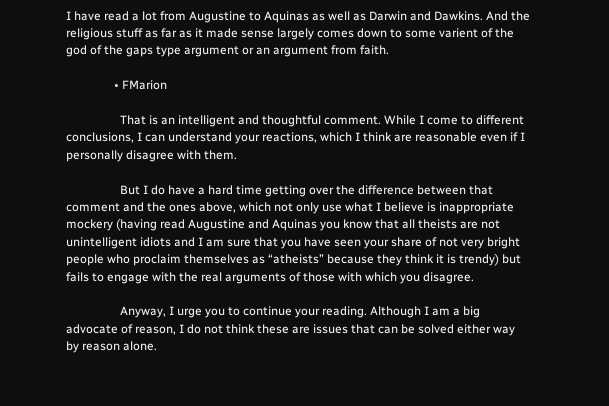I have read a lot from Augustine to Aquinas as well as Darwin and Dawkins. And the religious stuff as far as it made sense largely comes down to some varient of the god of the gaps type argument or an argument from faith.

                • FMarion

                  That is an intelligent and thoughtful comment. While I come to different conclusions, I can understand your reactions, which I think are reasonable even if I personally disagree with them.

                  But I do have a hard time getting over the difference between that comment and the ones above, which not only use what I believe is inappropriate mockery (having read Augustine and Aquinas you know that all theists are not unintelligent idiots and I am sure that you have seen your share of not very bright people who proclaim themselves as “atheists” because they think it is trendy) but fails to engage with the real arguments of those with which you disagree.

                  Anyway, I urge you to continue your reading. Although I am a big advocate of reason, I do not think these are issues that can be solved either way by reason alone.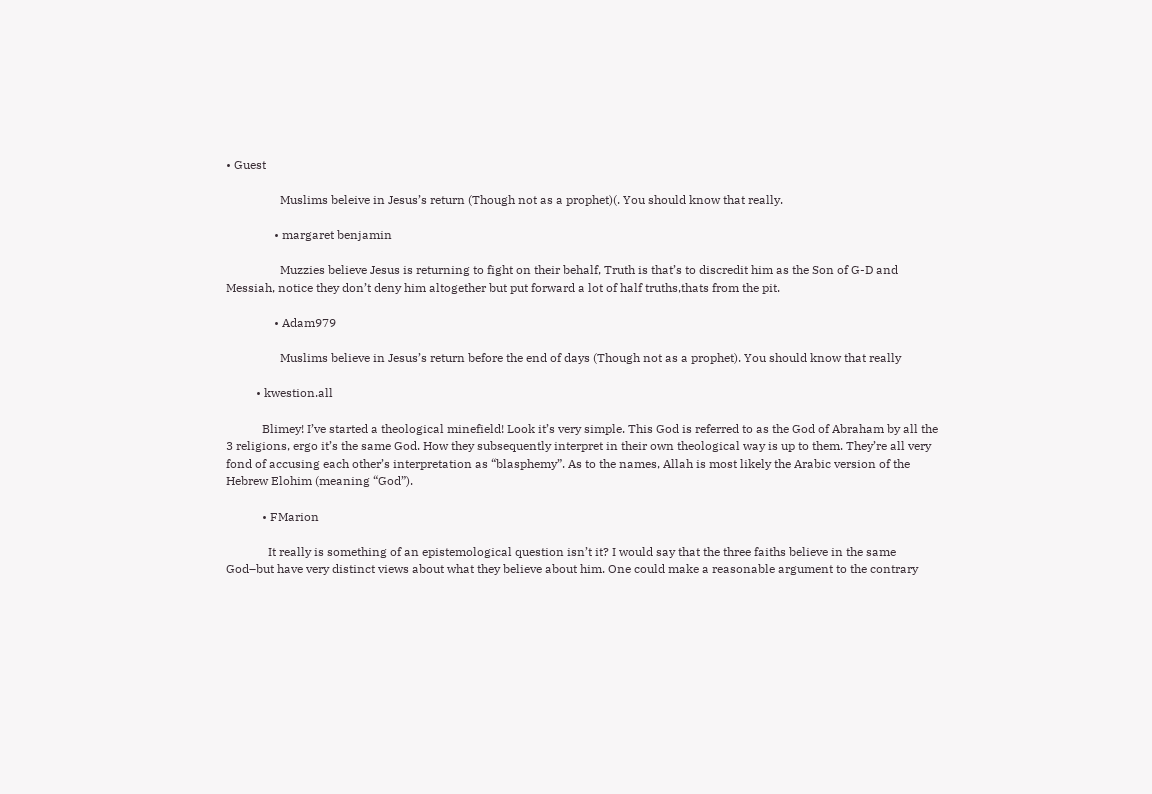• Guest

                  Muslims beleive in Jesus’s return (Though not as a prophet)(. You should know that really.

                • margaret benjamin

                  Muzzies believe Jesus is returning to fight on their behalf, Truth is that’s to discredit him as the Son of G-D and Messiah, notice they don’t deny him altogether but put forward a lot of half truths,thats from the pit.

                • Adam979

                  Muslims believe in Jesus’s return before the end of days (Though not as a prophet). You should know that really

          • kwestion.all

            Blimey! I’ve started a theological minefield! Look it’s very simple. This God is referred to as the God of Abraham by all the 3 religions, ergo it’s the same God. How they subsequently interpret in their own theological way is up to them. They’re all very fond of accusing each other’s interpretation as “blasphemy”. As to the names, Allah is most likely the Arabic version of the Hebrew Elohim (meaning “God”).

            • FMarion

              It really is something of an epistemological question isn’t it? I would say that the three faiths believe in the same God–but have very distinct views about what they believe about him. One could make a reasonable argument to the contrary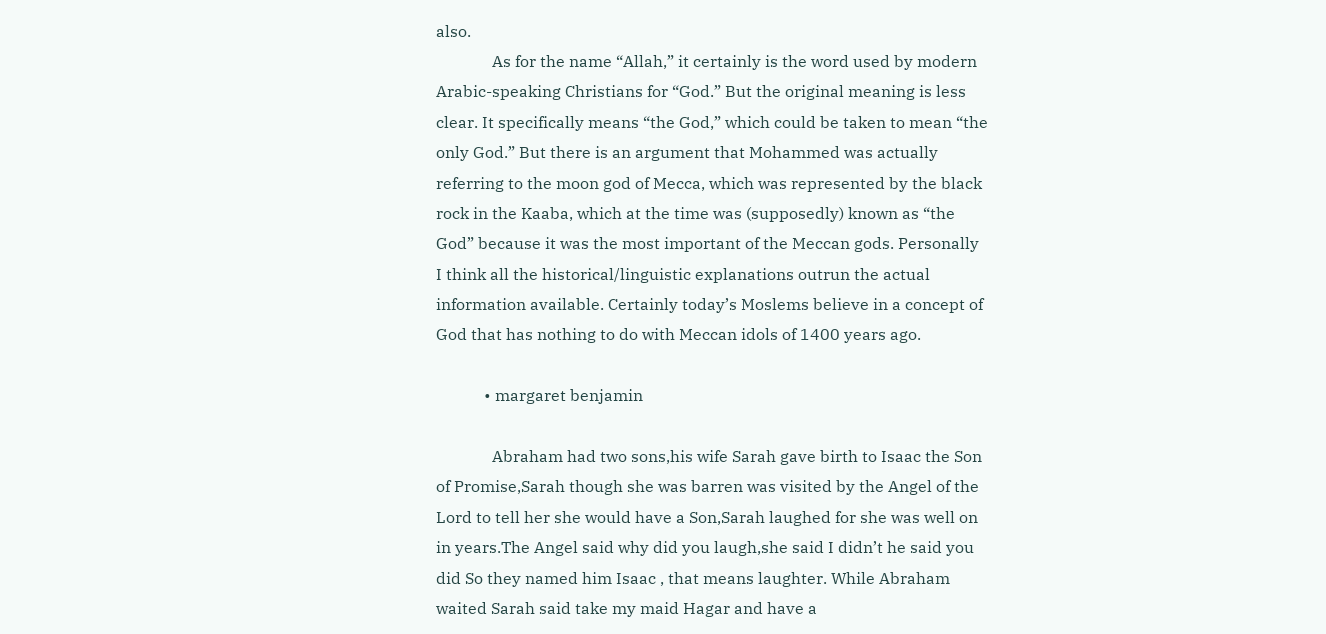also.
              As for the name “Allah,” it certainly is the word used by modern Arabic-speaking Christians for “God.” But the original meaning is less clear. It specifically means “the God,” which could be taken to mean “the only God.” But there is an argument that Mohammed was actually referring to the moon god of Mecca, which was represented by the black rock in the Kaaba, which at the time was (supposedly) known as “the God” because it was the most important of the Meccan gods. Personally I think all the historical/linguistic explanations outrun the actual information available. Certainly today’s Moslems believe in a concept of God that has nothing to do with Meccan idols of 1400 years ago.

            • margaret benjamin

              Abraham had two sons,his wife Sarah gave birth to Isaac the Son of Promise,Sarah though she was barren was visited by the Angel of the Lord to tell her she would have a Son,Sarah laughed for she was well on in years.The Angel said why did you laugh,she said I didn’t he said you did So they named him Isaac , that means laughter. While Abraham waited Sarah said take my maid Hagar and have a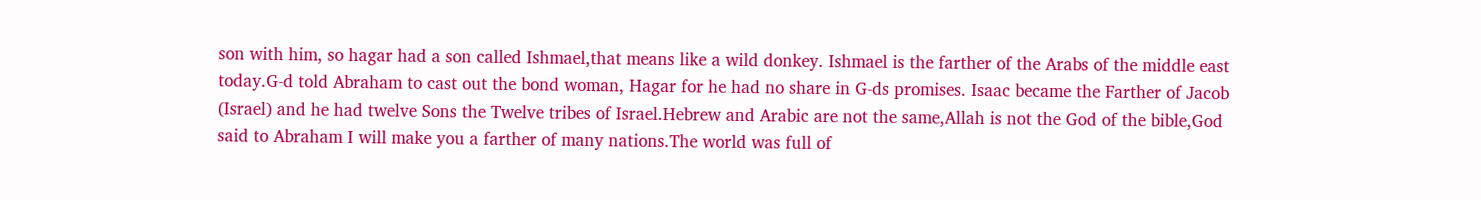son with him, so hagar had a son called Ishmael,that means like a wild donkey. Ishmael is the farther of the Arabs of the middle east today.G-d told Abraham to cast out the bond woman, Hagar for he had no share in G-ds promises. Isaac became the Farther of Jacob (Israel) and he had twelve Sons the Twelve tribes of Israel.Hebrew and Arabic are not the same,Allah is not the God of the bible,God said to Abraham I will make you a farther of many nations.The world was full of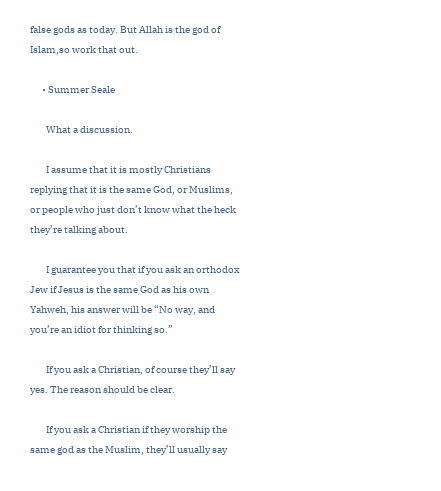false gods as today. But Allah is the god of Islam,so work that out.

      • Summer Seale

        What a discussion.

        I assume that it is mostly Christians replying that it is the same God, or Muslims, or people who just don’t know what the heck they’re talking about.

        I guarantee you that if you ask an orthodox Jew if Jesus is the same God as his own Yahweh, his answer will be “No way, and you’re an idiot for thinking so.”

        If you ask a Christian, of course they’ll say yes. The reason should be clear.

        If you ask a Christian if they worship the same god as the Muslim, they’ll usually say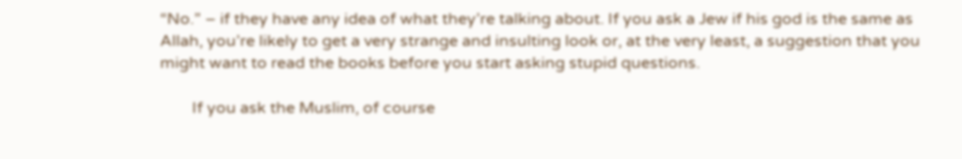“No.” – if they have any idea of what they’re talking about. If you ask a Jew if his god is the same as Allah, you’re likely to get a very strange and insulting look or, at the very least, a suggestion that you might want to read the books before you start asking stupid questions.

        If you ask the Muslim, of course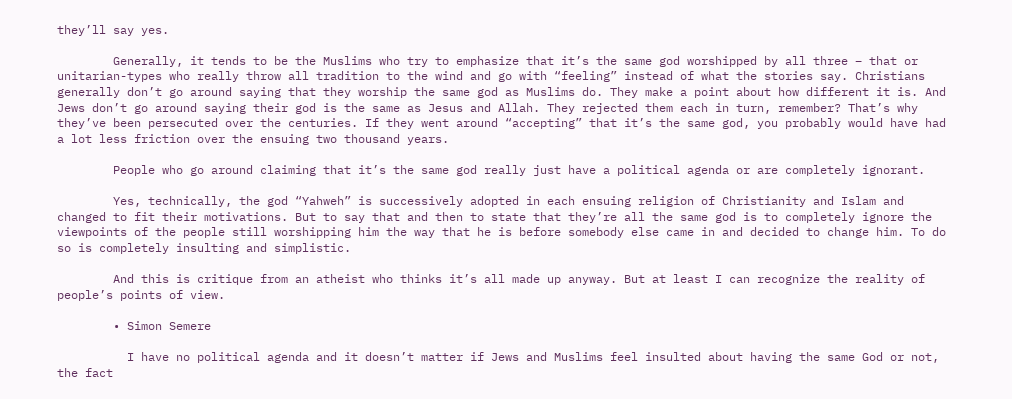they’ll say yes.

        Generally, it tends to be the Muslims who try to emphasize that it’s the same god worshipped by all three – that or unitarian-types who really throw all tradition to the wind and go with “feeling” instead of what the stories say. Christians generally don’t go around saying that they worship the same god as Muslims do. They make a point about how different it is. And Jews don’t go around saying their god is the same as Jesus and Allah. They rejected them each in turn, remember? That’s why they’ve been persecuted over the centuries. If they went around “accepting” that it’s the same god, you probably would have had a lot less friction over the ensuing two thousand years.

        People who go around claiming that it’s the same god really just have a political agenda or are completely ignorant.

        Yes, technically, the god “Yahweh” is successively adopted in each ensuing religion of Christianity and Islam and changed to fit their motivations. But to say that and then to state that they’re all the same god is to completely ignore the viewpoints of the people still worshipping him the way that he is before somebody else came in and decided to change him. To do so is completely insulting and simplistic.

        And this is critique from an atheist who thinks it’s all made up anyway. But at least I can recognize the reality of people’s points of view.

        • Simon Semere

          I have no political agenda and it doesn’t matter if Jews and Muslims feel insulted about having the same God or not, the fact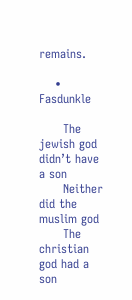remains.

    • Fasdunkle

      The jewish god didn’t have a son
      Neither did the muslim god
      The christian god had a son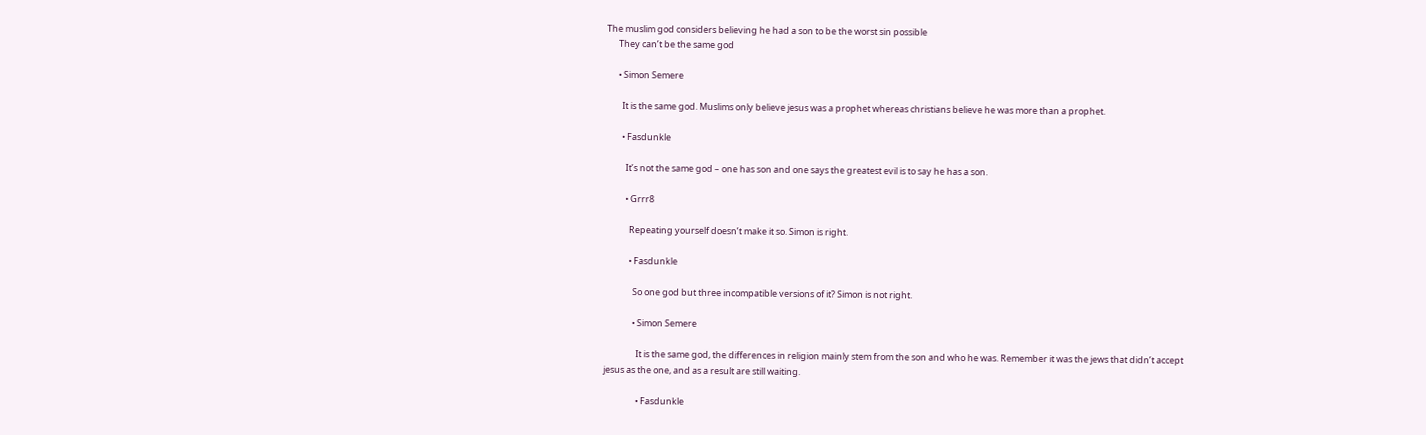The muslim god considers believing he had a son to be the worst sin possible
      They can’t be the same god

      • Simon Semere

        It is the same god. Muslims only believe jesus was a prophet whereas christians believe he was more than a prophet.

        • Fasdunkle

          It’s not the same god – one has son and one says the greatest evil is to say he has a son.

          • Grrr8

            Repeating yourself doesn’t make it so. Simon is right.

            • Fasdunkle

              So one god but three incompatible versions of it? Simon is not right.

              • Simon Semere

                It is the same god, the differences in religion mainly stem from the son and who he was. Remember it was the jews that didn’t accept jesus as the one, and as a result are still waiting.

                • Fasdunkle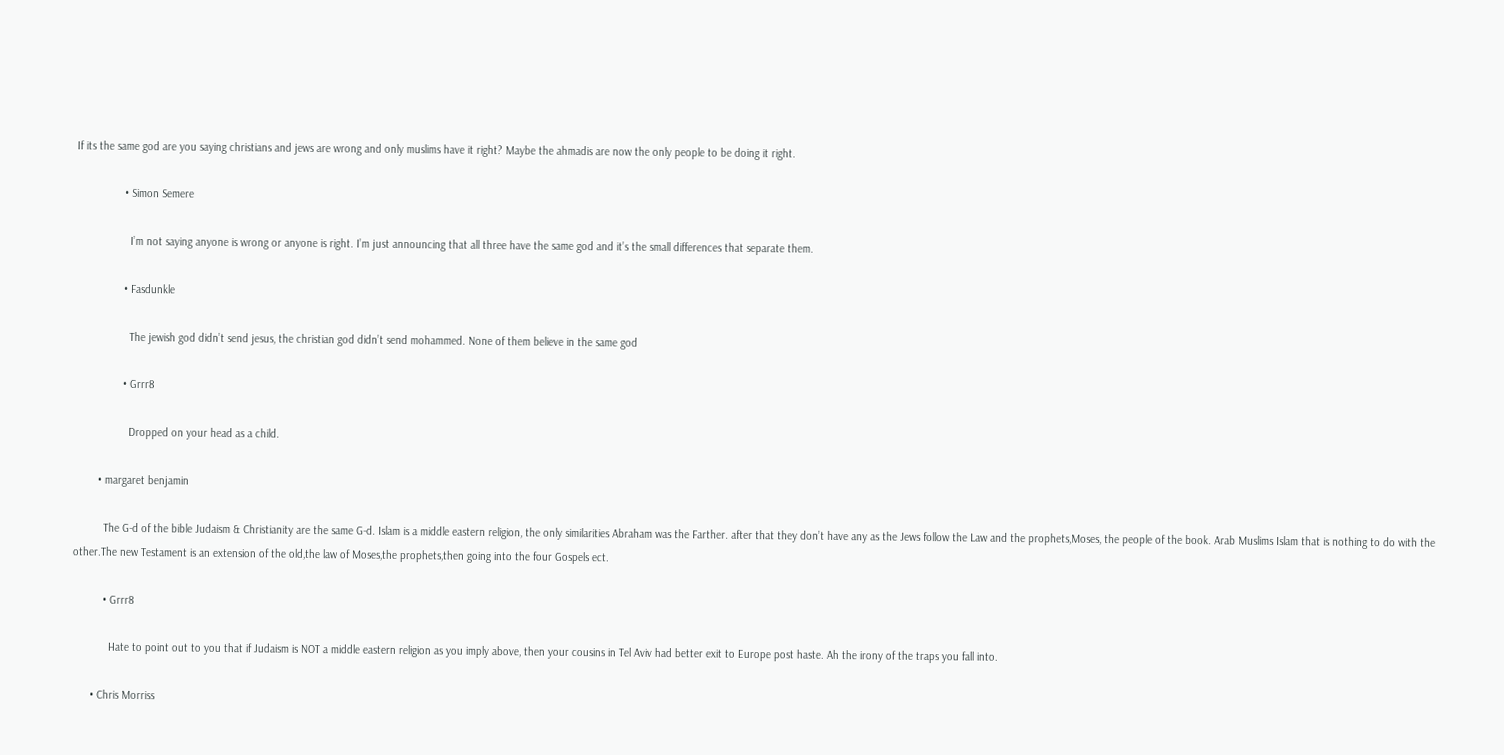If its the same god are you saying christians and jews are wrong and only muslims have it right? Maybe the ahmadis are now the only people to be doing it right.

                • Simon Semere

                  I’m not saying anyone is wrong or anyone is right. I’m just announcing that all three have the same god and it’s the small differences that separate them.

                • Fasdunkle

                  The jewish god didn’t send jesus, the christian god didn’t send mohammed. None of them believe in the same god

                • Grrr8

                  Dropped on your head as a child.

        • margaret benjamin

          The G-d of the bible Judaism & Christianity are the same G-d. Islam is a middle eastern religion, the only similarities Abraham was the Farther. after that they don’t have any as the Jews follow the Law and the prophets,Moses, the people of the book. Arab Muslims Islam that is nothing to do with the other.The new Testament is an extension of the old,the law of Moses,the prophets,then going into the four Gospels ect.

          • Grrr8

            Hate to point out to you that if Judaism is NOT a middle eastern religion as you imply above, then your cousins in Tel Aviv had better exit to Europe post haste. Ah the irony of the traps you fall into.

      • Chris Morriss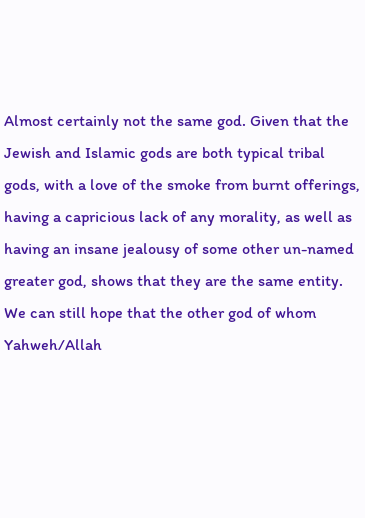Almost certainly not the same god. Given that the Jewish and Islamic gods are both typical tribal gods, with a love of the smoke from burnt offerings, having a capricious lack of any morality, as well as having an insane jealousy of some other un-named greater god, shows that they are the same entity. We can still hope that the other god of whom Yahweh/Allah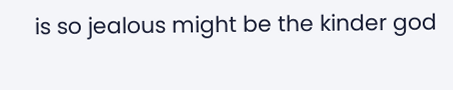is so jealous might be the kinder god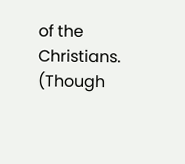of the Christians. (Though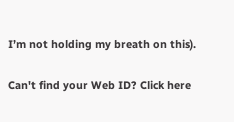I’m not holding my breath on this).

Can't find your Web ID? Click here